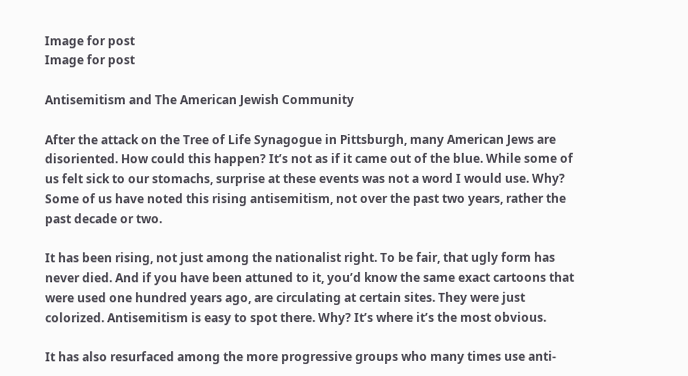Image for post
Image for post

Antisemitism and The American Jewish Community

After the attack on the Tree of Life Synagogue in Pittsburgh, many American Jews are disoriented. How could this happen? It’s not as if it came out of the blue. While some of us felt sick to our stomachs, surprise at these events was not a word I would use. Why? Some of us have noted this rising antisemitism, not over the past two years, rather the past decade or two.

It has been rising, not just among the nationalist right. To be fair, that ugly form has never died. And if you have been attuned to it, you’d know the same exact cartoons that were used one hundred years ago, are circulating at certain sites. They were just colorized. Antisemitism is easy to spot there. Why? It’s where it’s the most obvious.

It has also resurfaced among the more progressive groups who many times use anti-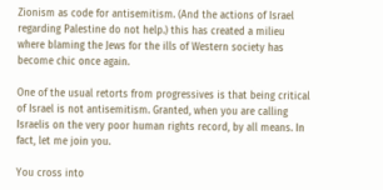Zionism as code for antisemitism. (And the actions of Israel regarding Palestine do not help.) this has created a milieu where blaming the Jews for the ills of Western society has become chic once again.

One of the usual retorts from progressives is that being critical of Israel is not antisemitism. Granted, when you are calling Israelis on the very poor human rights record, by all means. In fact, let me join you.

You cross into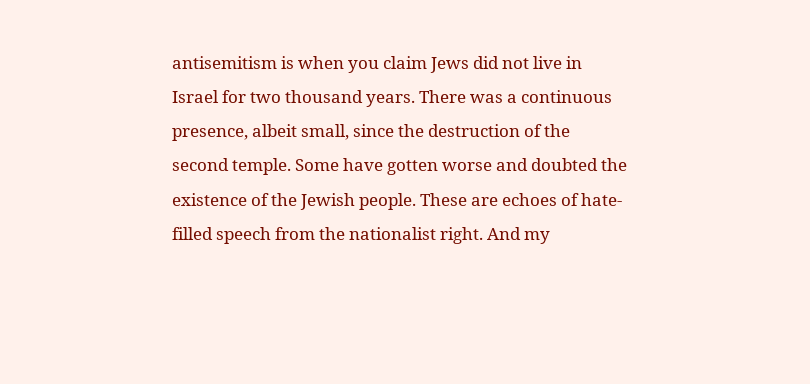antisemitism is when you claim Jews did not live in Israel for two thousand years. There was a continuous presence, albeit small, since the destruction of the second temple. Some have gotten worse and doubted the existence of the Jewish people. These are echoes of hate-filled speech from the nationalist right. And my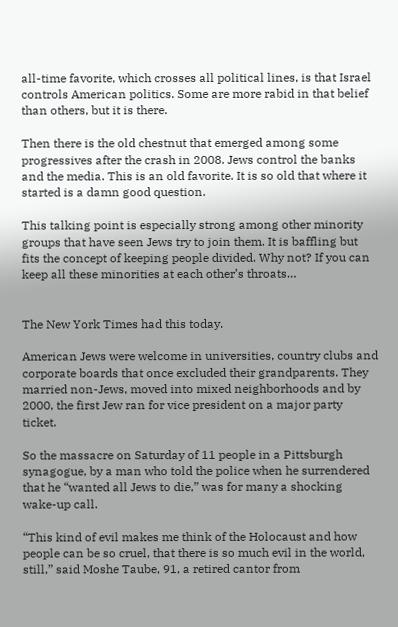all-time favorite, which crosses all political lines, is that Israel controls American politics. Some are more rabid in that belief than others, but it is there.

Then there is the old chestnut that emerged among some progressives after the crash in 2008. Jews control the banks and the media. This is an old favorite. It is so old that where it started is a damn good question.

This talking point is especially strong among other minority groups that have seen Jews try to join them. It is baffling but fits the concept of keeping people divided. Why not? If you can keep all these minorities at each other’s throats…


The New York Times had this today.

American Jews were welcome in universities, country clubs and corporate boards that once excluded their grandparents. They married non-Jews, moved into mixed neighborhoods and by 2000, the first Jew ran for vice president on a major party ticket.

So the massacre on Saturday of 11 people in a Pittsburgh synagogue, by a man who told the police when he surrendered that he “wanted all Jews to die,” was for many a shocking wake-up call.

“This kind of evil makes me think of the Holocaust and how people can be so cruel, that there is so much evil in the world, still,” said Moshe Taube, 91, a retired cantor from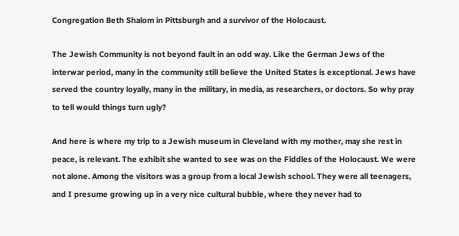Congregation Beth Shalom in Pittsburgh and a survivor of the Holocaust.

The Jewish Community is not beyond fault in an odd way. Like the German Jews of the interwar period, many in the community still believe the United States is exceptional. Jews have served the country loyally, many in the military, in media, as researchers, or doctors. So why pray to tell would things turn ugly?

And here is where my trip to a Jewish museum in Cleveland with my mother, may she rest in peace, is relevant. The exhibit she wanted to see was on the Fiddles of the Holocaust. We were not alone. Among the visitors was a group from a local Jewish school. They were all teenagers, and I presume growing up in a very nice cultural bubble, where they never had to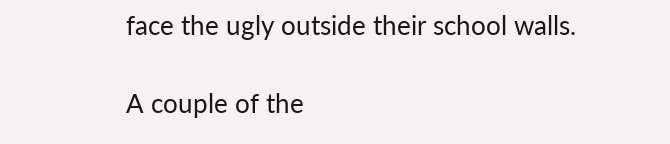face the ugly outside their school walls.

A couple of the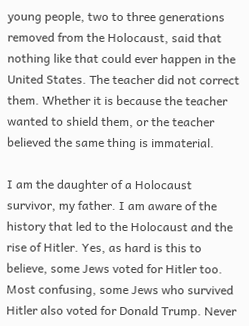young people, two to three generations removed from the Holocaust, said that nothing like that could ever happen in the United States. The teacher did not correct them. Whether it is because the teacher wanted to shield them, or the teacher believed the same thing is immaterial.

I am the daughter of a Holocaust survivor, my father. I am aware of the history that led to the Holocaust and the rise of Hitler. Yes, as hard is this to believe, some Jews voted for Hitler too. Most confusing, some Jews who survived Hitler also voted for Donald Trump. Never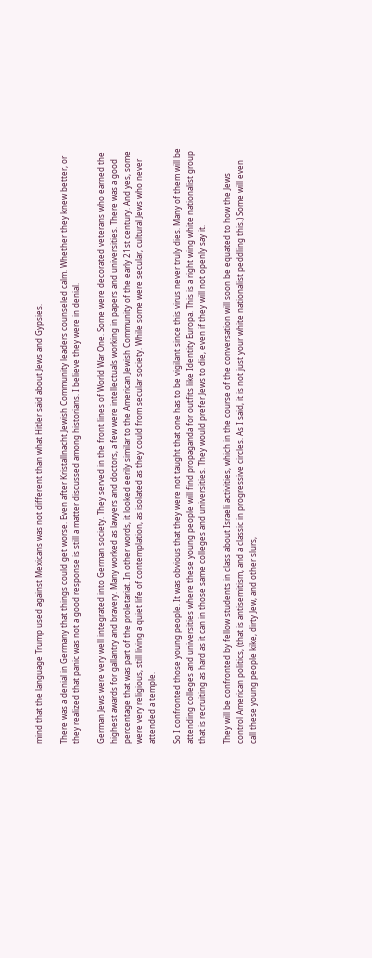mind that the language Trump used against Mexicans was not different than what Hitler said about Jews and Gypsies.

There was a denial in Germany that things could get worse. Even after Kristallnacht Jewish Community leaders counseled calm. Whether they knew better, or they realized that panic was not a good response is still a matter discussed among historians. I believe they were in denial.

German Jews were very well integrated into German society. They served in the front lines of World War One. Some were decorated veterans who earned the highest awards for gallantry and bravery. Many worked as lawyers and doctors, a few were intellectuals working in papers and universities. There was a good percentage that was part of the proletariat. In other words, it looked eerily similar to the American Jewish Community of the early 21st century. And yes, some were very religious, still living a quiet life of contemplation, as isolated as they could from secular society. While some were secular, cultural Jews who never attended a temple.

So I confronted those young people. It was obvious that they were not taught that one has to be vigilant since this virus never truly dies. Many of them will be attending colleges and universities where these young people will find propaganda for outfits like Identity Europa. This is a right wing white nationalist group that is recruiting as hard as it can in those same colleges and universities. They would prefer Jews to die, even if they will not openly say it.

They will be confronted by fellow students in class about Israeli activities, which in the course of the conversation will soon be equated to how the Jews control American politics, (that is antisemitism, and a classic in progressive circles. As I said, it is not just your white nationalist peddling this.) Some will even call these young people kike, dirty Jew, and other slurs,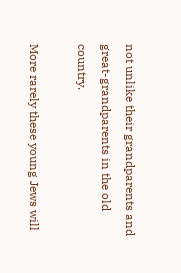not unlike their grandparents and great-grandparents in the old country.

More rarely these young Jews will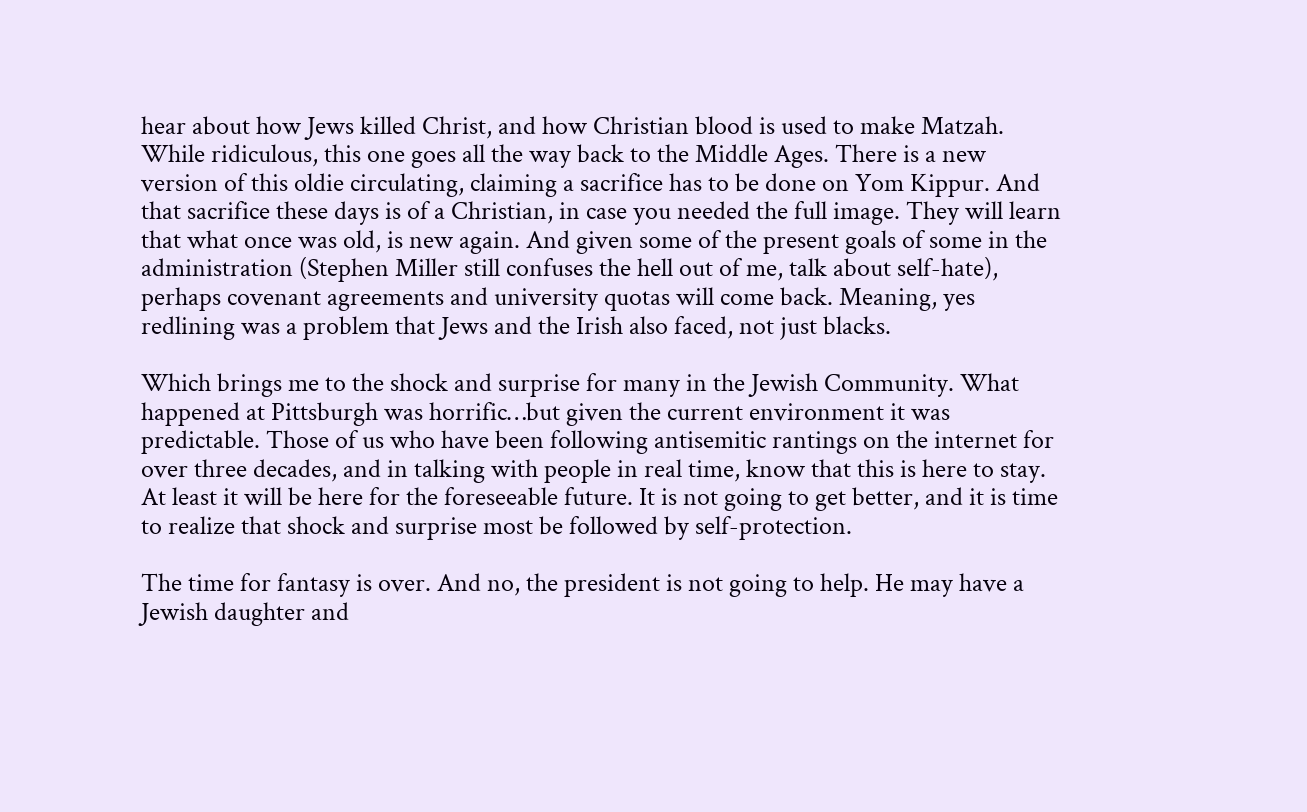hear about how Jews killed Christ, and how Christian blood is used to make Matzah. While ridiculous, this one goes all the way back to the Middle Ages. There is a new version of this oldie circulating, claiming a sacrifice has to be done on Yom Kippur. And that sacrifice these days is of a Christian, in case you needed the full image. They will learn that what once was old, is new again. And given some of the present goals of some in the administration (Stephen Miller still confuses the hell out of me, talk about self-hate), perhaps covenant agreements and university quotas will come back. Meaning, yes redlining was a problem that Jews and the Irish also faced, not just blacks.

Which brings me to the shock and surprise for many in the Jewish Community. What happened at Pittsburgh was horrific…but given the current environment it was predictable. Those of us who have been following antisemitic rantings on the internet for over three decades, and in talking with people in real time, know that this is here to stay. At least it will be here for the foreseeable future. It is not going to get better, and it is time to realize that shock and surprise most be followed by self-protection.

The time for fantasy is over. And no, the president is not going to help. He may have a Jewish daughter and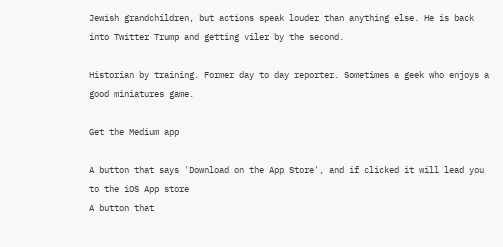Jewish grandchildren, but actions speak louder than anything else. He is back into Twitter Trump and getting viler by the second.

Historian by training. Former day to day reporter. Sometimes a geek who enjoys a good miniatures game.

Get the Medium app

A button that says 'Download on the App Store', and if clicked it will lead you to the iOS App store
A button that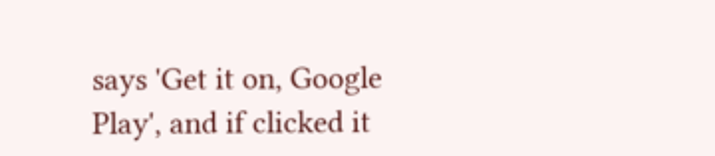says 'Get it on, Google Play', and if clicked it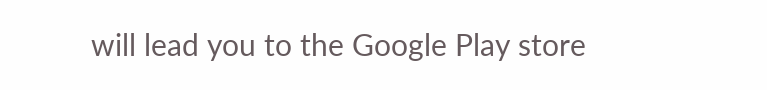will lead you to the Google Play store